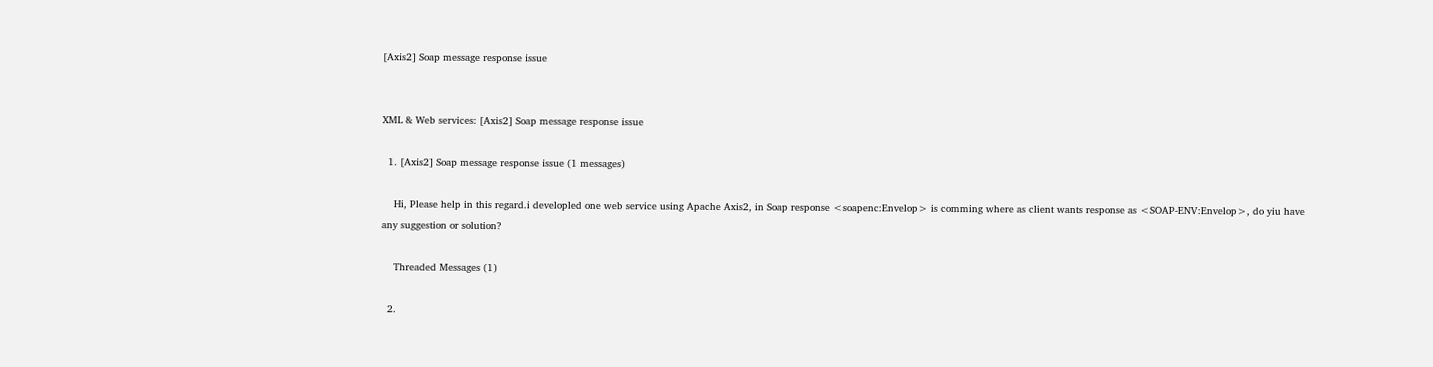[Axis2] Soap message response issue


XML & Web services: [Axis2] Soap message response issue

  1. [Axis2] Soap message response issue (1 messages)

    Hi, Please help in this regard.i developled one web service using Apache Axis2, in Soap response <soapenc:Envelop> is comming where as client wants response as <SOAP-ENV:Envelop>, do yiu have any suggestion or solution?

    Threaded Messages (1)

  2.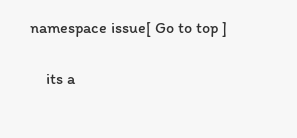namespace issue[ Go to top ]

    its a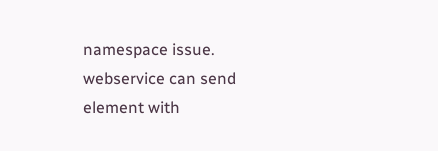namespace issue. webservice can send element with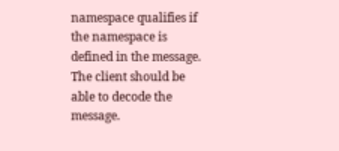namespace qualifies if the namespace is defined in the message. The client should be able to decode the message.